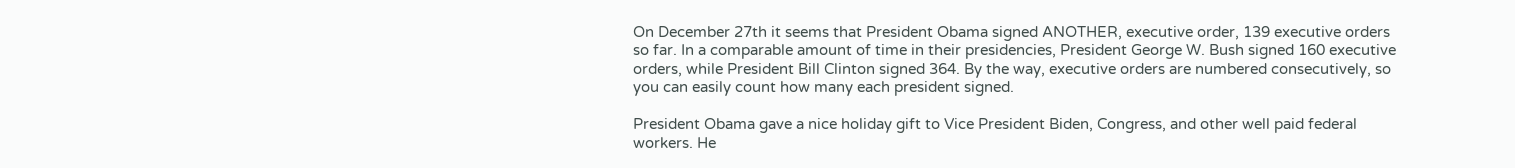On December 27th it seems that President Obama signed ANOTHER, executive order, 139 executive orders so far. In a comparable amount of time in their presidencies, President George W. Bush signed 160 executive orders, while President Bill Clinton signed 364. By the way, executive orders are numbered consecutively, so you can easily count how many each president signed.

President Obama gave a nice holiday gift to Vice President Biden, Congress, and other well paid federal workers. He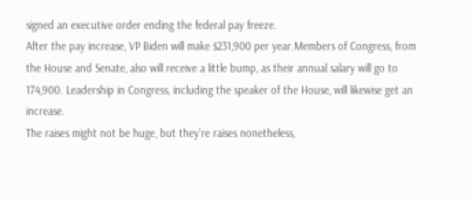signed an executive order ending the federal pay freeze.
After the pay increase, VP Biden will make $231,900 per year.Members of Congress, from the House and Senate, also will receive a little bump, as their annual salary will go to 174,900. Leadership in Congress, including the speaker of the House, will likewise get an increase.
The raises might not be huge, but they’re raises nonetheless,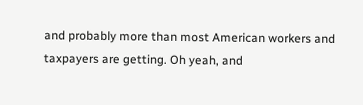and probably more than most American workers and taxpayers are getting. Oh yeah, and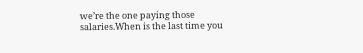we’re the one paying those salaries.When is the last time you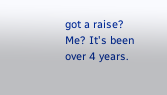got a raise? Me? It's been over 4 years.